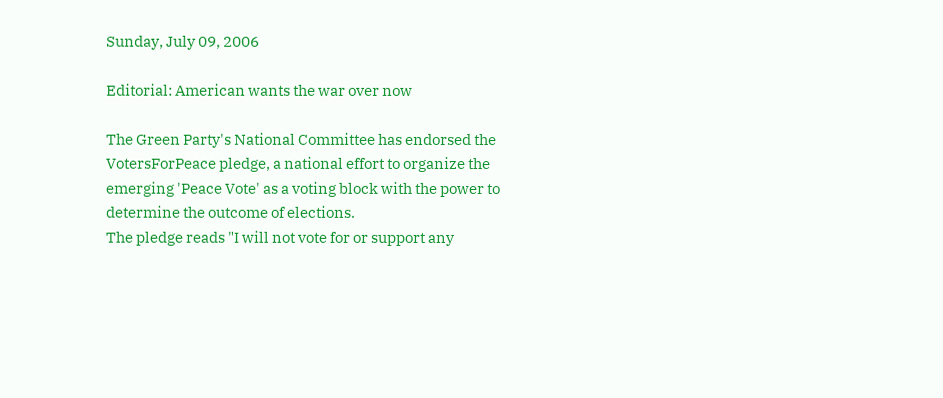Sunday, July 09, 2006

Editorial: American wants the war over now

The Green Party's National Committee has endorsed the VotersForPeace pledge, a national effort to organize the emerging 'Peace Vote' as a voting block with the power to determine the outcome of elections.
The pledge reads "I will not vote for or support any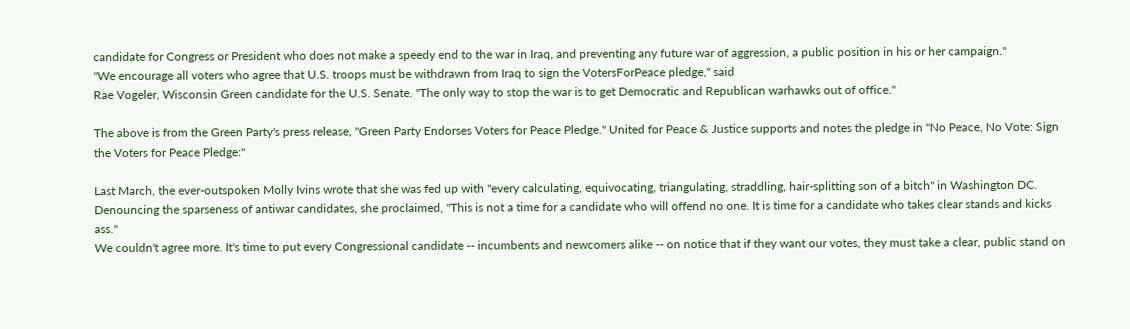candidate for Congress or President who does not make a speedy end to the war in Iraq, and preventing any future war of aggression, a public position in his or her campaign."
"We encourage all voters who agree that U.S. troops must be withdrawn from Iraq to sign the VotersForPeace pledge," said
Rae Vogeler, Wisconsin Green candidate for the U.S. Senate. "The only way to stop the war is to get Democratic and Republican warhawks out of office."

The above is from the Green Party's press release, "Green Party Endorses Voters for Peace Pledge." United for Peace & Justice supports and notes the pledge in "No Peace, No Vote: Sign the Voters for Peace Pledge:"

Last March, the ever-outspoken Molly Ivins wrote that she was fed up with "every calculating, equivocating, triangulating, straddling, hair-splitting son of a bitch" in Washington DC. Denouncing the sparseness of antiwar candidates, she proclaimed, "This is not a time for a candidate who will offend no one. It is time for a candidate who takes clear stands and kicks ass."
We couldn't agree more. It's time to put every Congressional candidate -- incumbents and newcomers alike -- on notice that if they want our votes, they must take a clear, public stand on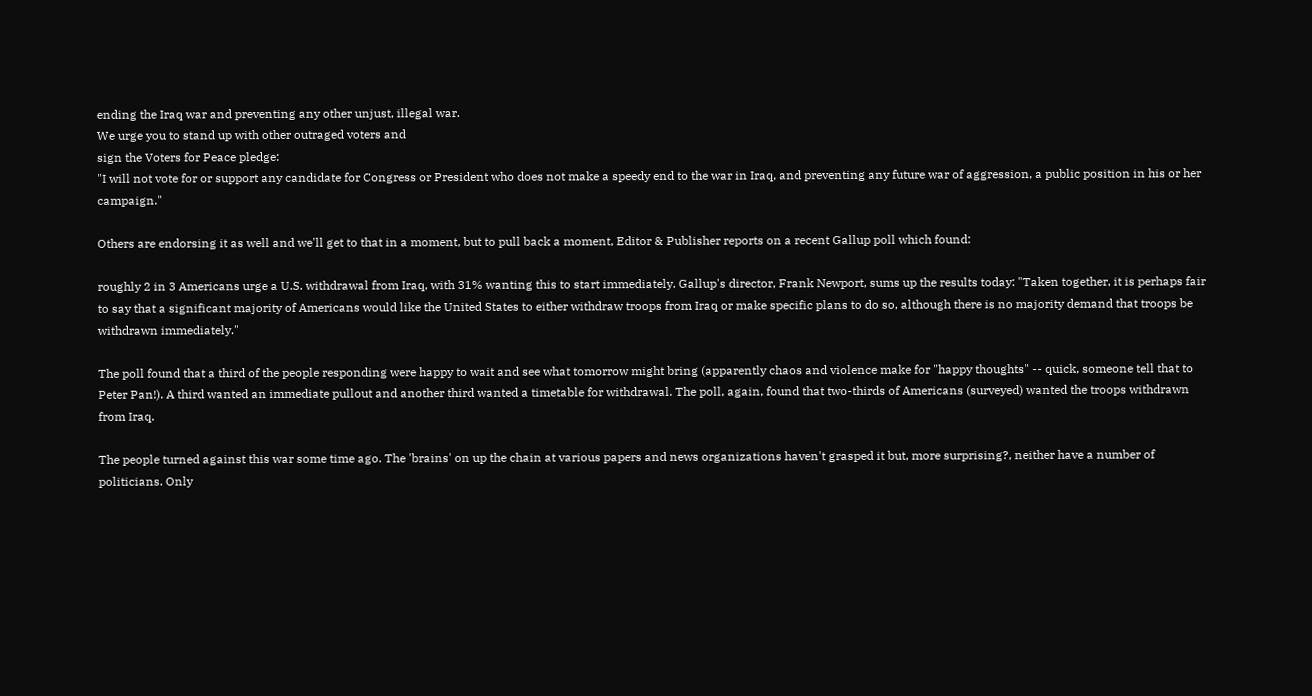ending the Iraq war and preventing any other unjust, illegal war.
We urge you to stand up with other outraged voters and
sign the Voters for Peace pledge:
"I will not vote for or support any candidate for Congress or President who does not make a speedy end to the war in Iraq, and preventing any future war of aggression, a public position in his or her campaign."

Others are endorsing it as well and we'll get to that in a moment, but to pull back a moment, Editor & Publisher reports on a recent Gallup poll which found:

roughly 2 in 3 Americans urge a U.S. withdrawal from Iraq, with 31% wanting this to start immediately. Gallup's director, Frank Newport, sums up the results today: "Taken together, it is perhaps fair to say that a significant majority of Americans would like the United States to either withdraw troops from Iraq or make specific plans to do so, although there is no majority demand that troops be withdrawn immediately."

The poll found that a third of the people responding were happy to wait and see what tomorrow might bring (apparently chaos and violence make for "happy thoughts" -- quick, someone tell that to Peter Pan!). A third wanted an immediate pullout and another third wanted a timetable for withdrawal. The poll, again, found that two-thirds of Americans (surveyed) wanted the troops withdrawn from Iraq.

The people turned against this war some time ago. The 'brains' on up the chain at various papers and news organizations haven't grasped it but, more surprising?, neither have a number of politicians. Only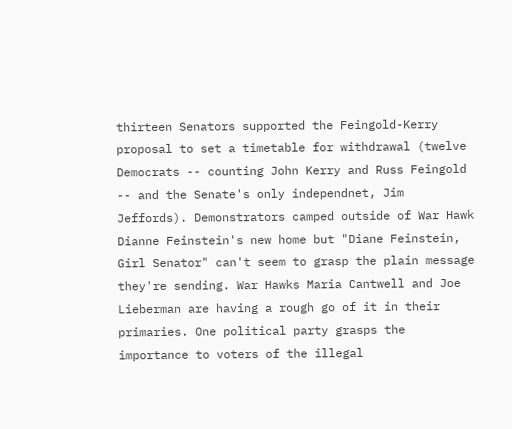thirteen Senators supported the Feingold-Kerry proposal to set a timetable for withdrawal (twelve Democrats -- counting John Kerry and Russ Feingold -- and the Senate's only independnet, Jim Jeffords). Demonstrators camped outside of War Hawk Dianne Feinstein's new home but "Diane Feinstein, Girl Senator" can't seem to grasp the plain message they're sending. War Hawks Maria Cantwell and Joe Lieberman are having a rough go of it in their primaries. One political party grasps the importance to voters of the illegal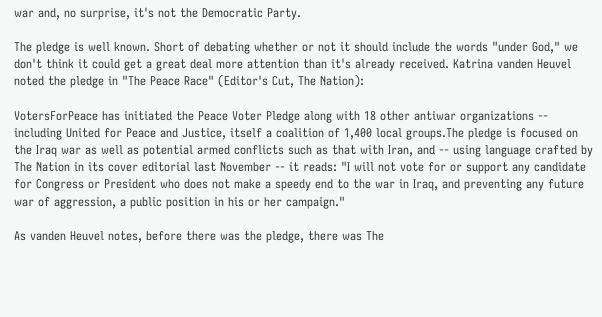war and, no surprise, it's not the Democratic Party.

The pledge is well known. Short of debating whether or not it should include the words "under God," we don't think it could get a great deal more attention than it's already received. Katrina vanden Heuvel noted the pledge in "The Peace Race" (Editor's Cut, The Nation):

VotersForPeace has initiated the Peace Voter Pledge along with 18 other antiwar organizations -- including United for Peace and Justice, itself a coalition of 1,400 local groups.The pledge is focused on the Iraq war as well as potential armed conflicts such as that with Iran, and -- using language crafted by The Nation in its cover editorial last November -- it reads: "I will not vote for or support any candidate for Congress or President who does not make a speedy end to the war in Iraq, and preventing any future war of aggression, a public position in his or her campaign."

As vanden Heuvel notes, before there was the pledge, there was The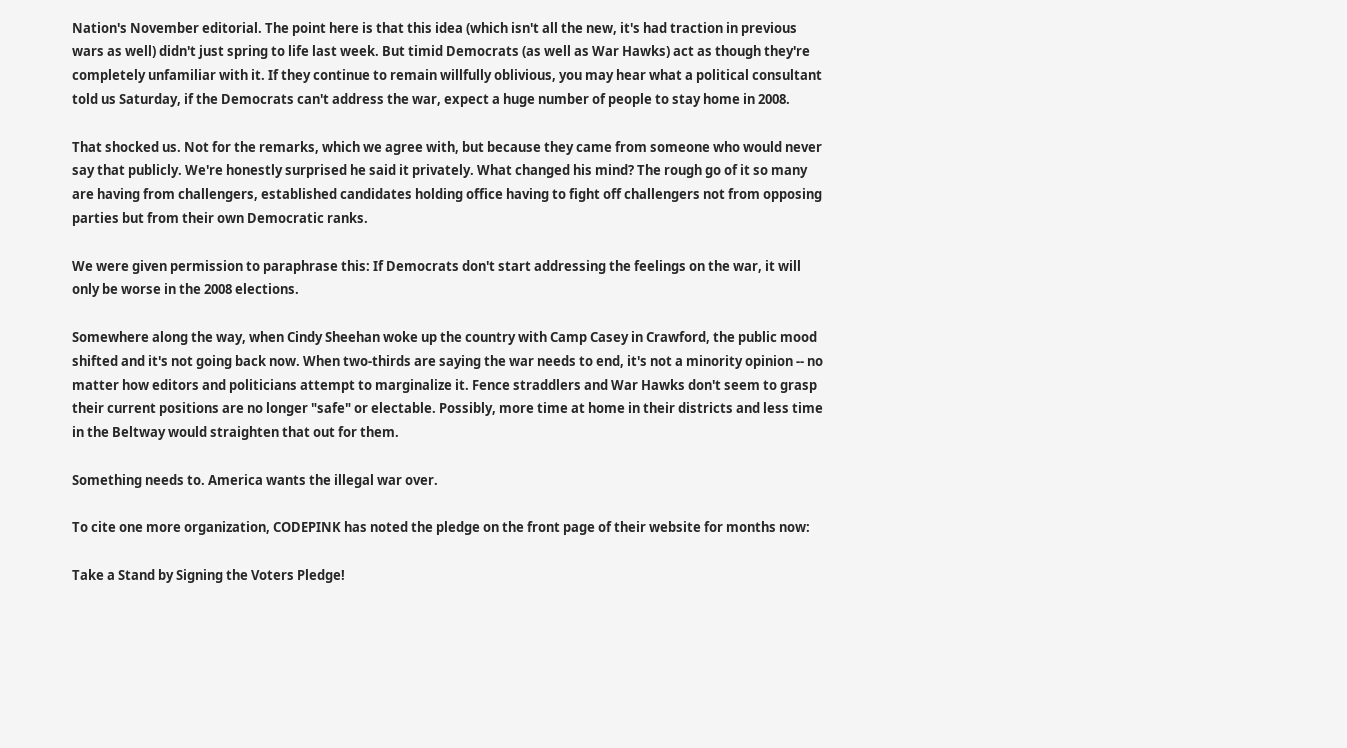Nation's November editorial. The point here is that this idea (which isn't all the new, it's had traction in previous wars as well) didn't just spring to life last week. But timid Democrats (as well as War Hawks) act as though they're completely unfamiliar with it. If they continue to remain willfully oblivious, you may hear what a political consultant told us Saturday, if the Democrats can't address the war, expect a huge number of people to stay home in 2008.

That shocked us. Not for the remarks, which we agree with, but because they came from someone who would never say that publicly. We're honestly surprised he said it privately. What changed his mind? The rough go of it so many are having from challengers, established candidates holding office having to fight off challengers not from opposing parties but from their own Democratic ranks.

We were given permission to paraphrase this: If Democrats don't start addressing the feelings on the war, it will only be worse in the 2008 elections.

Somewhere along the way, when Cindy Sheehan woke up the country with Camp Casey in Crawford, the public mood shifted and it's not going back now. When two-thirds are saying the war needs to end, it's not a minority opinion -- no matter how editors and politicians attempt to marginalize it. Fence straddlers and War Hawks don't seem to grasp their current positions are no longer "safe" or electable. Possibly, more time at home in their districts and less time in the Beltway would straighten that out for them.

Something needs to. America wants the illegal war over.

To cite one more organization, CODEPINK has noted the pledge on the front page of their website for months now:

Take a Stand by Signing the Voters Pledge!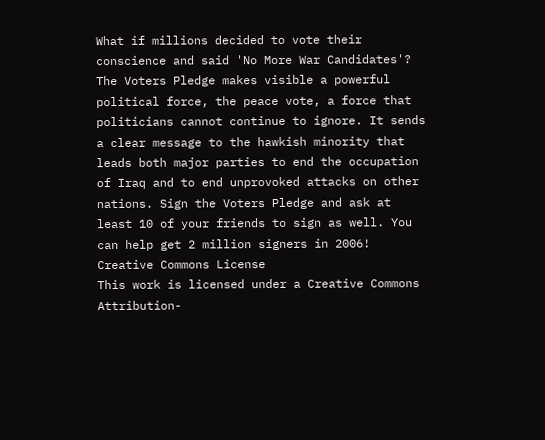What if millions decided to vote their conscience and said 'No More War Candidates'? The Voters Pledge makes visible a powerful political force, the peace vote, a force that politicians cannot continue to ignore. It sends a clear message to the hawkish minority that leads both major parties to end the occupation of Iraq and to end unprovoked attacks on other nations. Sign the Voters Pledge and ask at least 10 of your friends to sign as well. You can help get 2 million signers in 2006!
Creative Commons License
This work is licensed under a Creative Commons Attribution-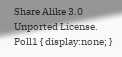Share Alike 3.0 Unported License.
Poll1 { display:none; }